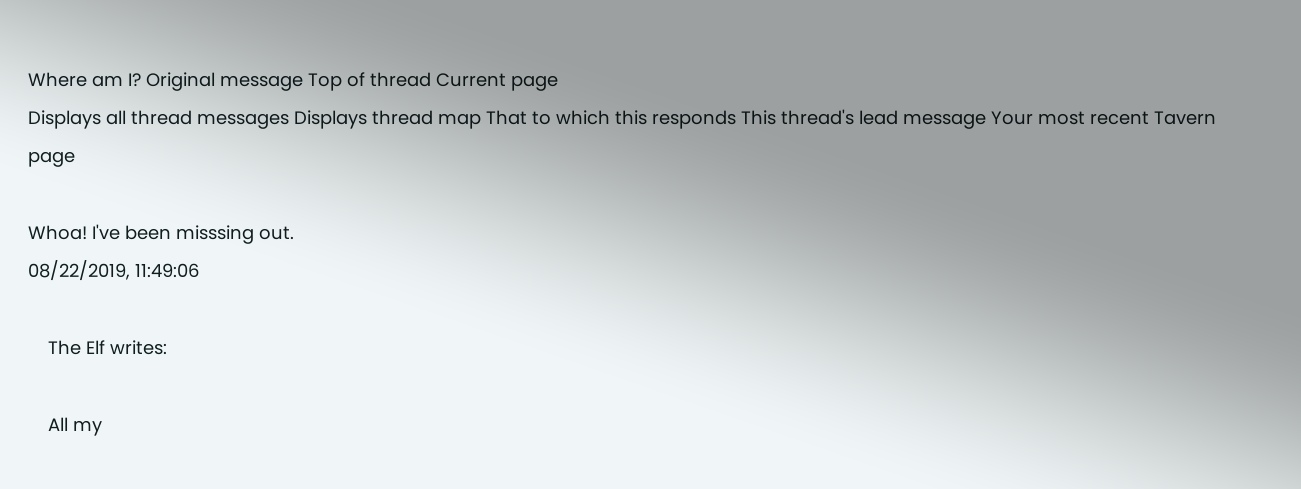Where am I? Original message Top of thread Current page
Displays all thread messages Displays thread map That to which this responds This thread's lead message Your most recent Tavern page

Whoa! I've been misssing out.
08/22/2019, 11:49:06

    The Elf writes:

    All my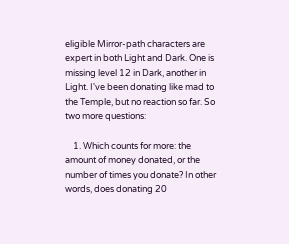eligible Mirror-path characters are expert in both Light and Dark. One is missing level 12 in Dark, another in Light. I've been donating like mad to the Temple, but no reaction so far. So two more questions:

    1. Which counts for more: the amount of money donated, or the number of times you donate? In other words, does donating 20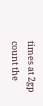times at 2gp count the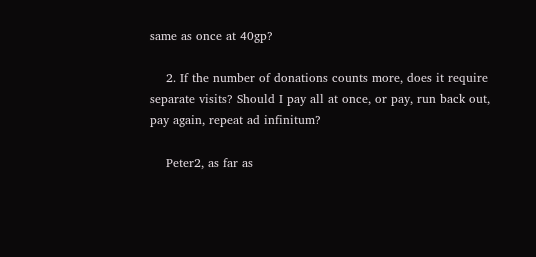same as once at 40gp?

    2. If the number of donations counts more, does it require separate visits? Should I pay all at once, or pay, run back out, pay again, repeat ad infinitum?

    Peter2, as far as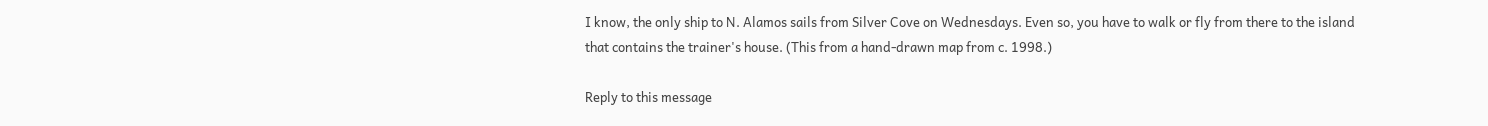I know, the only ship to N. Alamos sails from Silver Cove on Wednesdays. Even so, you have to walk or fly from there to the island that contains the trainer's house. (This from a hand-drawn map from c. 1998.)

Reply to this message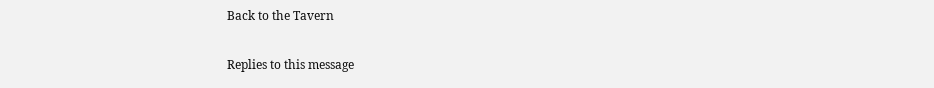Back to the Tavern

Replies to this message